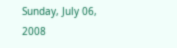Sunday, July 06, 2008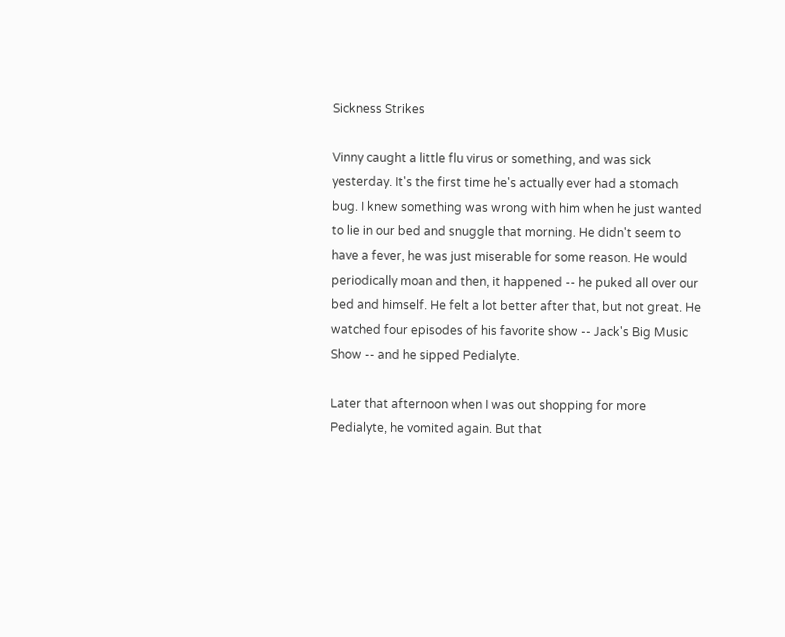Sickness Strikes

Vinny caught a little flu virus or something, and was sick yesterday. It's the first time he's actually ever had a stomach bug. I knew something was wrong with him when he just wanted to lie in our bed and snuggle that morning. He didn't seem to have a fever, he was just miserable for some reason. He would periodically moan and then, it happened -- he puked all over our bed and himself. He felt a lot better after that, but not great. He watched four episodes of his favorite show -- Jack's Big Music Show -- and he sipped Pedialyte.

Later that afternoon when I was out shopping for more Pedialyte, he vomited again. But that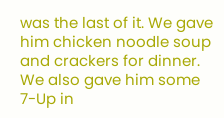was the last of it. We gave him chicken noodle soup and crackers for dinner. We also gave him some 7-Up in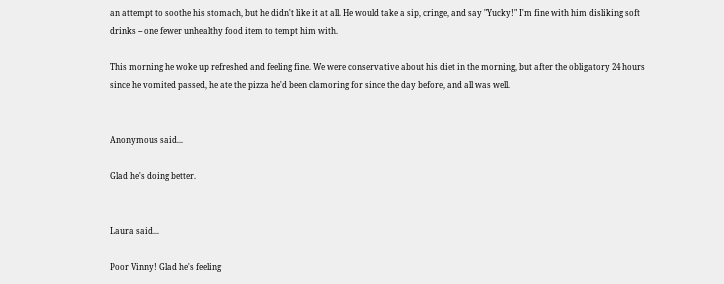an attempt to soothe his stomach, but he didn't like it at all. He would take a sip, cringe, and say "Yucky!" I'm fine with him disliking soft drinks -- one fewer unhealthy food item to tempt him with.

This morning he woke up refreshed and feeling fine. We were conservative about his diet in the morning, but after the obligatory 24 hours since he vomited passed, he ate the pizza he'd been clamoring for since the day before, and all was well.


Anonymous said...

Glad he's doing better.


Laura said...

Poor Vinny! Glad he's feeling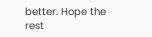better. Hope the rest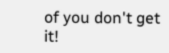of you don't get it!